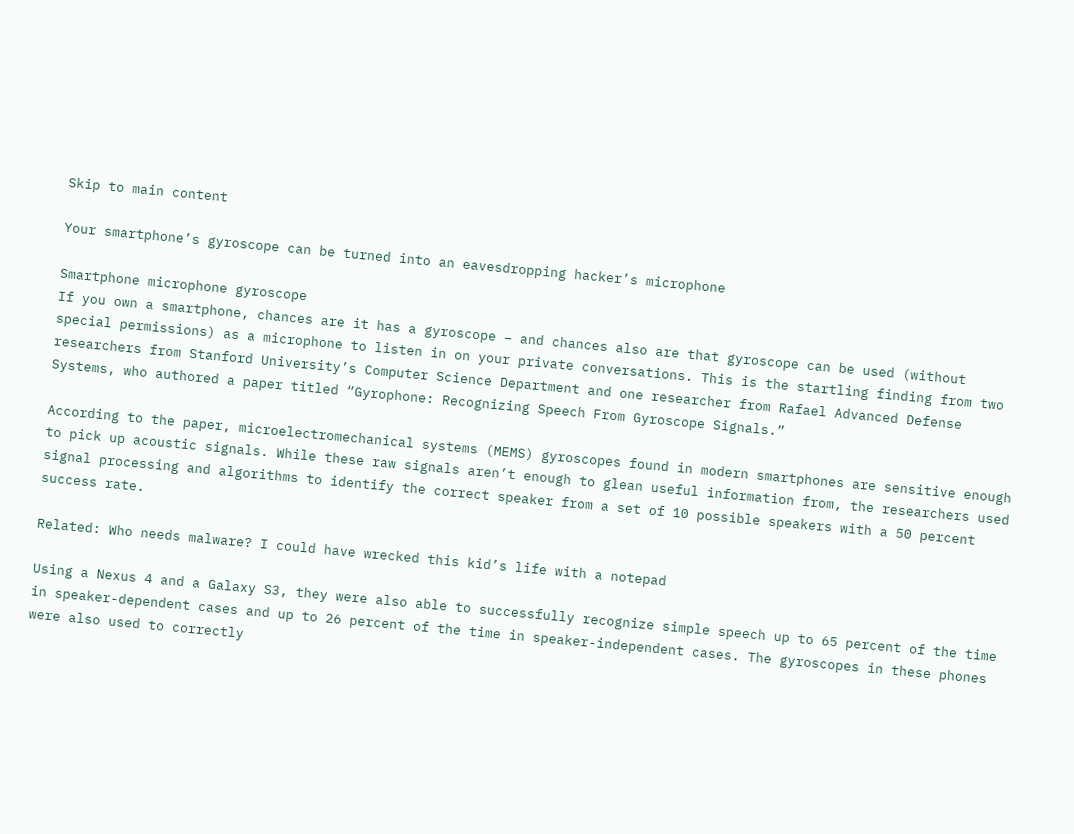Skip to main content

Your smartphone’s gyroscope can be turned into an eavesdropping hacker’s microphone

Smartphone microphone gyroscope
If you own a smartphone, chances are it has a gyroscope – and chances also are that gyroscope can be used (without special permissions) as a microphone to listen in on your private conversations. This is the startling finding from two researchers from Stanford University’s Computer Science Department and one researcher from Rafael Advanced Defense Systems, who authored a paper titled “Gyrophone: Recognizing Speech From Gyroscope Signals.”

According to the paper, microelectromechanical systems (MEMS) gyroscopes found in modern smartphones are sensitive enough to pick up acoustic signals. While these raw signals aren’t enough to glean useful information from, the researchers used signal processing and algorithms to identify the correct speaker from a set of 10 possible speakers with a 50 percent success rate.

Related: Who needs malware? I could have wrecked this kid’s life with a notepad

Using a Nexus 4 and a Galaxy S3, they were also able to successfully recognize simple speech up to 65 percent of the time in speaker-dependent cases and up to 26 percent of the time in speaker-independent cases. The gyroscopes in these phones were also used to correctly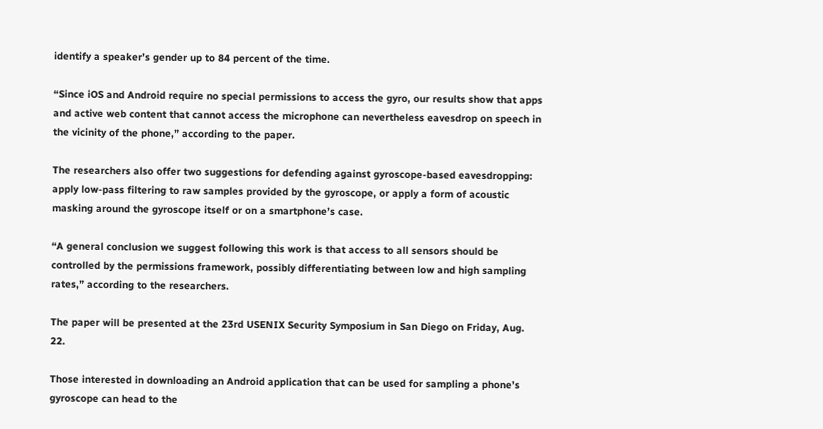identify a speaker’s gender up to 84 percent of the time.

“Since iOS and Android require no special permissions to access the gyro, our results show that apps and active web content that cannot access the microphone can nevertheless eavesdrop on speech in the vicinity of the phone,” according to the paper.

The researchers also offer two suggestions for defending against gyroscope-based eavesdropping: apply low-pass filtering to raw samples provided by the gyroscope, or apply a form of acoustic masking around the gyroscope itself or on a smartphone’s case.

“A general conclusion we suggest following this work is that access to all sensors should be controlled by the permissions framework, possibly differentiating between low and high sampling rates,” according to the researchers.

The paper will be presented at the 23rd USENIX Security Symposium in San Diego on Friday, Aug. 22.

Those interested in downloading an Android application that can be used for sampling a phone’s gyroscope can head to the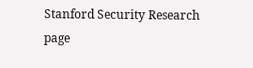Stanford Security Research page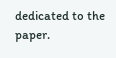dedicated to the paper.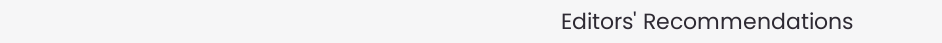Editors' Recommendations